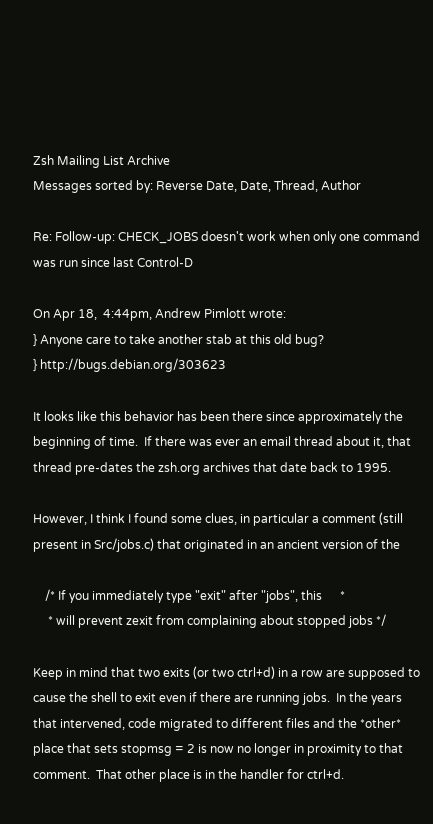Zsh Mailing List Archive
Messages sorted by: Reverse Date, Date, Thread, Author

Re: Follow-up: CHECK_JOBS doesn't work when only one command was run since last Control-D

On Apr 18,  4:44pm, Andrew Pimlott wrote:
} Anyone care to take another stab at this old bug?
} http://bugs.debian.org/303623

It looks like this behavior has been there since approximately the
beginning of time.  If there was ever an email thread about it, that
thread pre-dates the zsh.org archives that date back to 1995.

However, I think I found some clues, in particular a comment (still
present in Src/jobs.c) that originated in an ancient version of the

    /* If you immediately type "exit" after "jobs", this      *
     * will prevent zexit from complaining about stopped jobs */

Keep in mind that two exits (or two ctrl+d) in a row are supposed to
cause the shell to exit even if there are running jobs.  In the years
that intervened, code migrated to different files and the *other*
place that sets stopmsg = 2 is now no longer in proximity to that
comment.  That other place is in the handler for ctrl+d.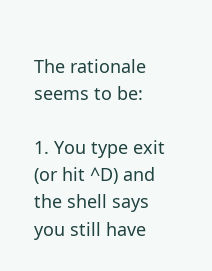The rationale seems to be:

1. You type exit (or hit ^D) and the shell says you still have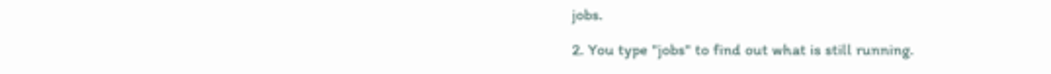jobs.

2. You type "jobs" to find out what is still running.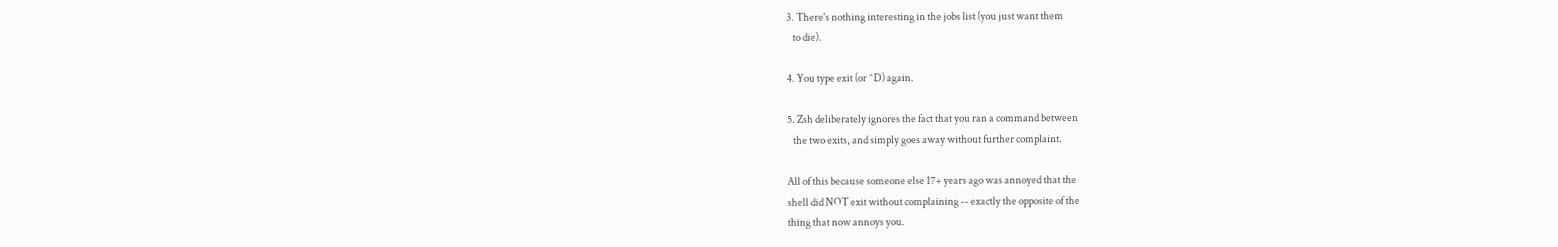3. There's nothing interesting in the jobs list (you just want them
   to die).

4. You type exit (or ^D) again.

5. Zsh deliberately ignores the fact that you ran a command between
   the two exits, and simply goes away without further complaint.

All of this because someone else 17+ years ago was annoyed that the
shell did NOT exit without complaining -- exactly the opposite of the
thing that now annoys you.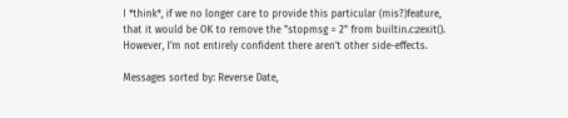I *think*, if we no longer care to provide this particular (mis?)feature,
that it would be OK to remove the "stopmsg = 2" from builtin.c:zexit().
However, I'm not entirely confident there aren't other side-effects.

Messages sorted by: Reverse Date,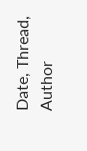Date, Thread, Author